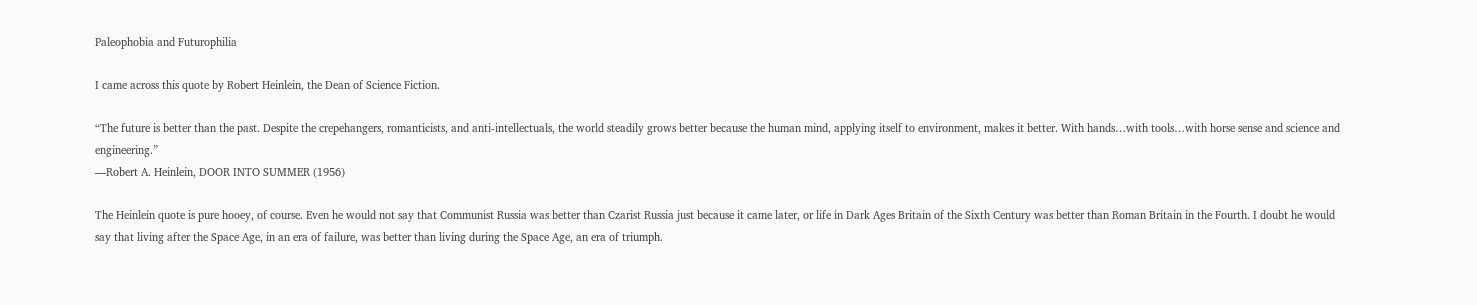Paleophobia and Futurophilia

I came across this quote by Robert Heinlein, the Dean of Science Fiction.

“The future is better than the past. Despite the crepehangers, romanticists, and anti-intellectuals, the world steadily grows better because the human mind, applying itself to environment, makes it better. With hands…with tools…with horse sense and science and engineering.”
―Robert A. Heinlein, DOOR INTO SUMMER (1956)

The Heinlein quote is pure hooey, of course. Even he would not say that Communist Russia was better than Czarist Russia just because it came later, or life in Dark Ages Britain of the Sixth Century was better than Roman Britain in the Fourth. I doubt he would say that living after the Space Age, in an era of failure, was better than living during the Space Age, an era of triumph.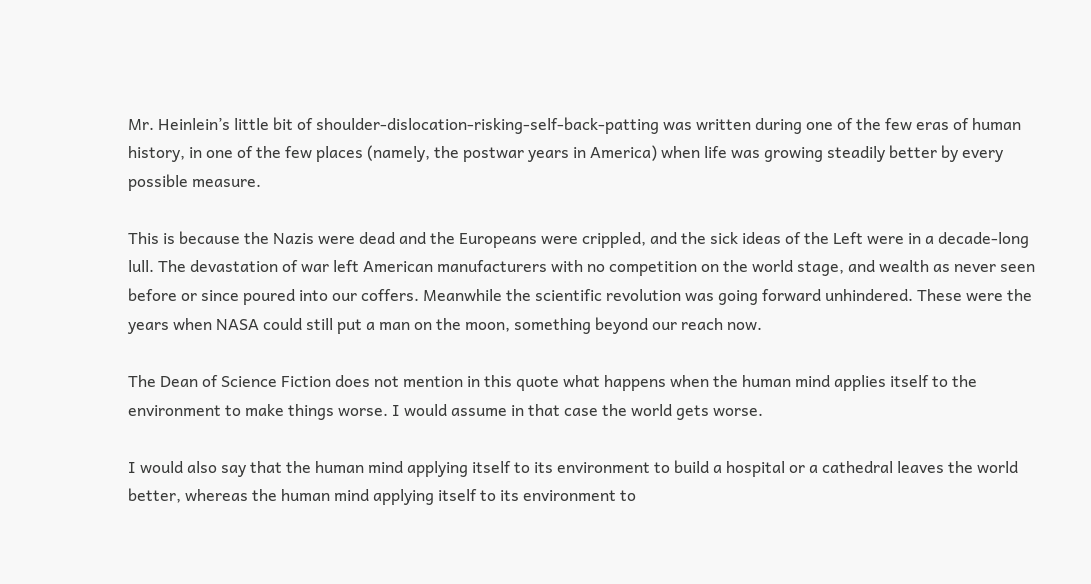Mr. Heinlein’s little bit of shoulder-dislocation-risking-self-back-patting was written during one of the few eras of human history, in one of the few places (namely, the postwar years in America) when life was growing steadily better by every possible measure.

This is because the Nazis were dead and the Europeans were crippled, and the sick ideas of the Left were in a decade-long lull. The devastation of war left American manufacturers with no competition on the world stage, and wealth as never seen before or since poured into our coffers. Meanwhile the scientific revolution was going forward unhindered. These were the years when NASA could still put a man on the moon, something beyond our reach now.

The Dean of Science Fiction does not mention in this quote what happens when the human mind applies itself to the environment to make things worse. I would assume in that case the world gets worse.

I would also say that the human mind applying itself to its environment to build a hospital or a cathedral leaves the world better, whereas the human mind applying itself to its environment to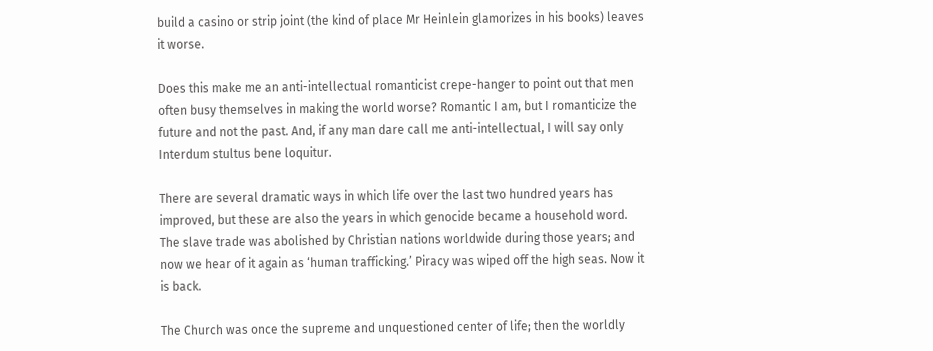build a casino or strip joint (the kind of place Mr Heinlein glamorizes in his books) leaves it worse.

Does this make me an anti-intellectual romanticist crepe-hanger to point out that men often busy themselves in making the world worse? Romantic I am, but I romanticize the future and not the past. And, if any man dare call me anti-intellectual, I will say only Interdum stultus bene loquitur.

There are several dramatic ways in which life over the last two hundred years has improved, but these are also the years in which genocide became a household word. The slave trade was abolished by Christian nations worldwide during those years; and now we hear of it again as ‘human trafficking.’ Piracy was wiped off the high seas. Now it is back.

The Church was once the supreme and unquestioned center of life; then the worldly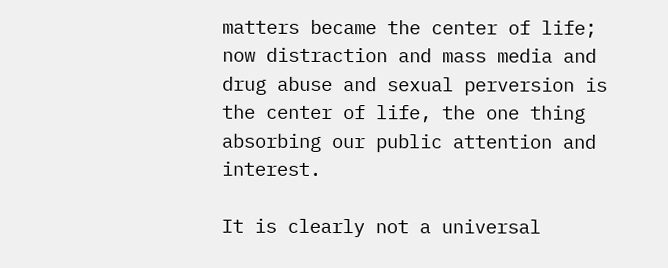matters became the center of life; now distraction and mass media and drug abuse and sexual perversion is the center of life, the one thing absorbing our public attention and interest.

It is clearly not a universal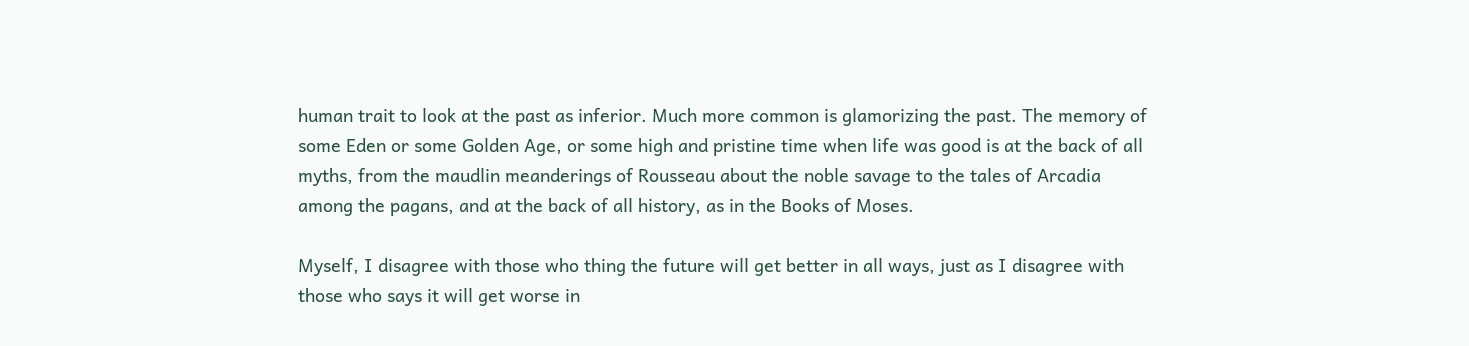human trait to look at the past as inferior. Much more common is glamorizing the past. The memory of some Eden or some Golden Age, or some high and pristine time when life was good is at the back of all myths, from the maudlin meanderings of Rousseau about the noble savage to the tales of Arcadia among the pagans, and at the back of all history, as in the Books of Moses.

Myself, I disagree with those who thing the future will get better in all ways, just as I disagree with those who says it will get worse in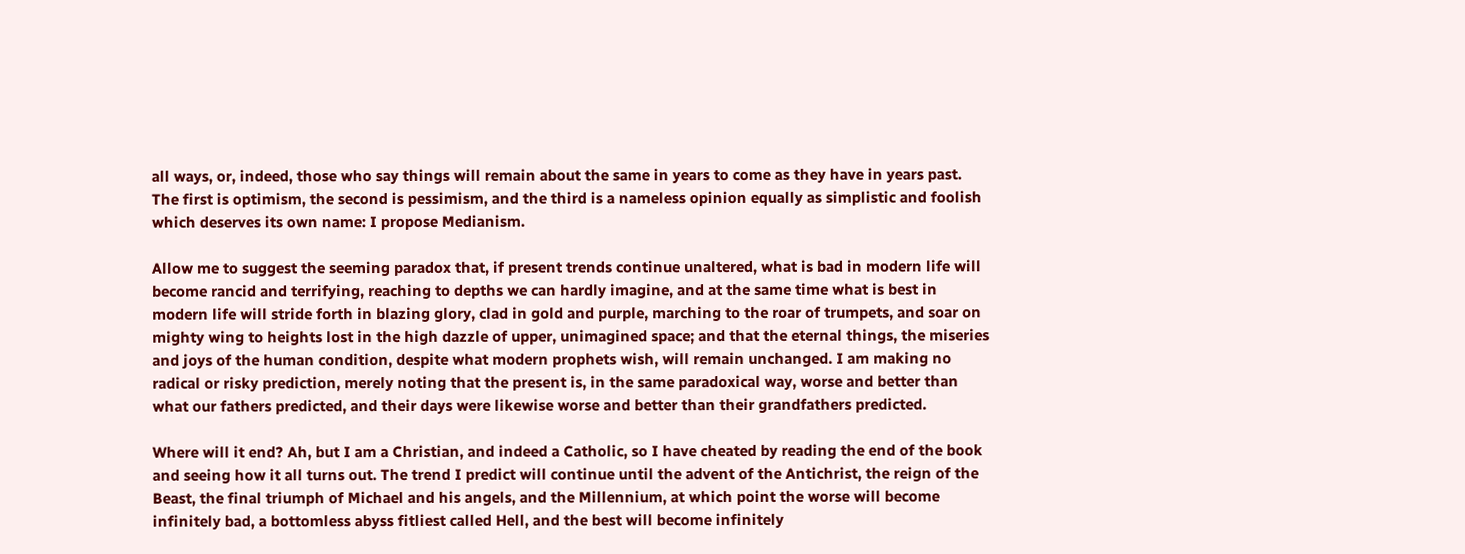all ways, or, indeed, those who say things will remain about the same in years to come as they have in years past. The first is optimism, the second is pessimism, and the third is a nameless opinion equally as simplistic and foolish which deserves its own name: I propose Medianism.

Allow me to suggest the seeming paradox that, if present trends continue unaltered, what is bad in modern life will become rancid and terrifying, reaching to depths we can hardly imagine, and at the same time what is best in modern life will stride forth in blazing glory, clad in gold and purple, marching to the roar of trumpets, and soar on mighty wing to heights lost in the high dazzle of upper, unimagined space; and that the eternal things, the miseries and joys of the human condition, despite what modern prophets wish, will remain unchanged. I am making no radical or risky prediction, merely noting that the present is, in the same paradoxical way, worse and better than what our fathers predicted, and their days were likewise worse and better than their grandfathers predicted.

Where will it end? Ah, but I am a Christian, and indeed a Catholic, so I have cheated by reading the end of the book and seeing how it all turns out. The trend I predict will continue until the advent of the Antichrist, the reign of the Beast, the final triumph of Michael and his angels, and the Millennium, at which point the worse will become infinitely bad, a bottomless abyss fitliest called Hell, and the best will become infinitely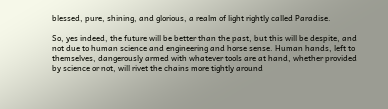blessed, pure, shining, and glorious, a realm of light rightly called Paradise.

So, yes indeed, the future will be better than the past, but this will be despite, and not due to human science and engineering and horse sense. Human hands, left to themselves, dangerously armed with whatever tools are at hand, whether provided by science or not, will rivet the chains more tightly around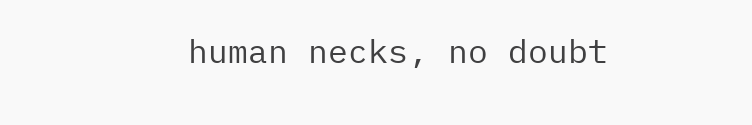human necks, no doubt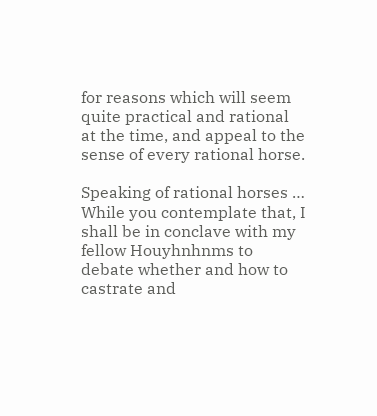for reasons which will seem quite practical and rational at the time, and appeal to the sense of every rational horse.

Speaking of rational horses … While you contemplate that, I shall be in conclave with my fellow Houyhnhnms to debate whether and how to castrate and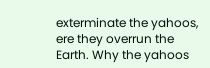exterminate the yahoos, ere they overrun the Earth. Why the yahoos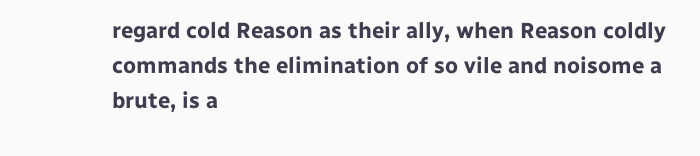regard cold Reason as their ally, when Reason coldly commands the elimination of so vile and noisome a brute, is a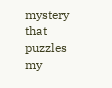mystery that puzzles my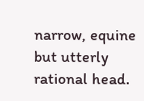narrow, equine but utterly rational head.